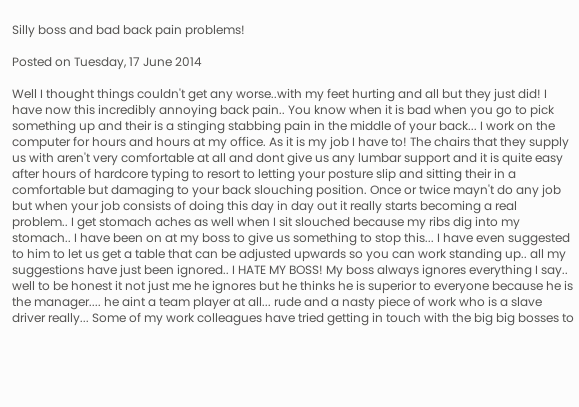Silly boss and bad back pain problems!

Posted on Tuesday, 17 June 2014

Well I thought things couldn't get any worse..with my feet hurting and all but they just did! I have now this incredibly annoying back pain.. You know when it is bad when you go to pick something up and their is a stinging stabbing pain in the middle of your back... I work on the computer for hours and hours at my office. As it is my job I have to! The chairs that they supply us with aren't very comfortable at all and dont give us any lumbar support and it is quite easy after hours of hardcore typing to resort to letting your posture slip and sitting their in a comfortable but damaging to your back slouching position. Once or twice mayn't do any job but when your job consists of doing this day in day out it really starts becoming a real problem.. I get stomach aches as well when I sit slouched because my ribs dig into my stomach.. I have been on at my boss to give us something to stop this... I have even suggested to him to let us get a table that can be adjusted upwards so you can work standing up.. all my suggestions have just been ignored.. I HATE MY BOSS! My boss always ignores everything I say.. well to be honest it not just me he ignores but he thinks he is superior to everyone because he is the manager.... he aint a team player at all... rude and a nasty piece of work who is a slave driver really... Some of my work colleagues have tried getting in touch with the big big bosses to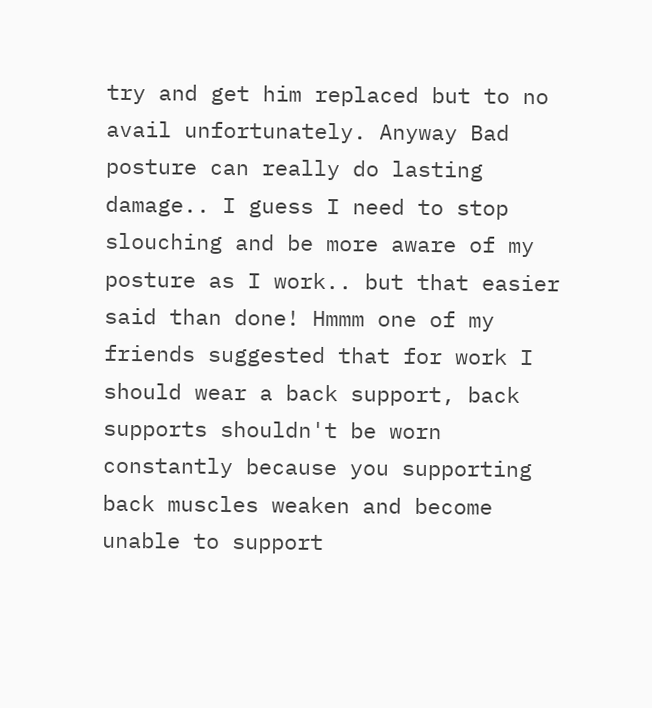try and get him replaced but to no avail unfortunately. Anyway Bad posture can really do lasting damage.. I guess I need to stop slouching and be more aware of my posture as I work.. but that easier said than done! Hmmm one of my friends suggested that for work I should wear a back support, back supports shouldn't be worn constantly because you supporting back muscles weaken and become unable to support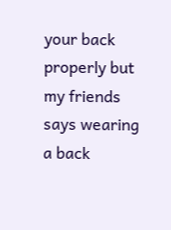your back properly but my friends says wearing a back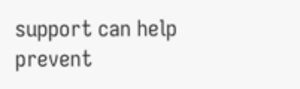support can help prevent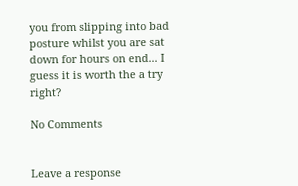you from slipping into bad posture whilst you are sat down for hours on end... I guess it is worth the a try right?

No Comments


Leave a response